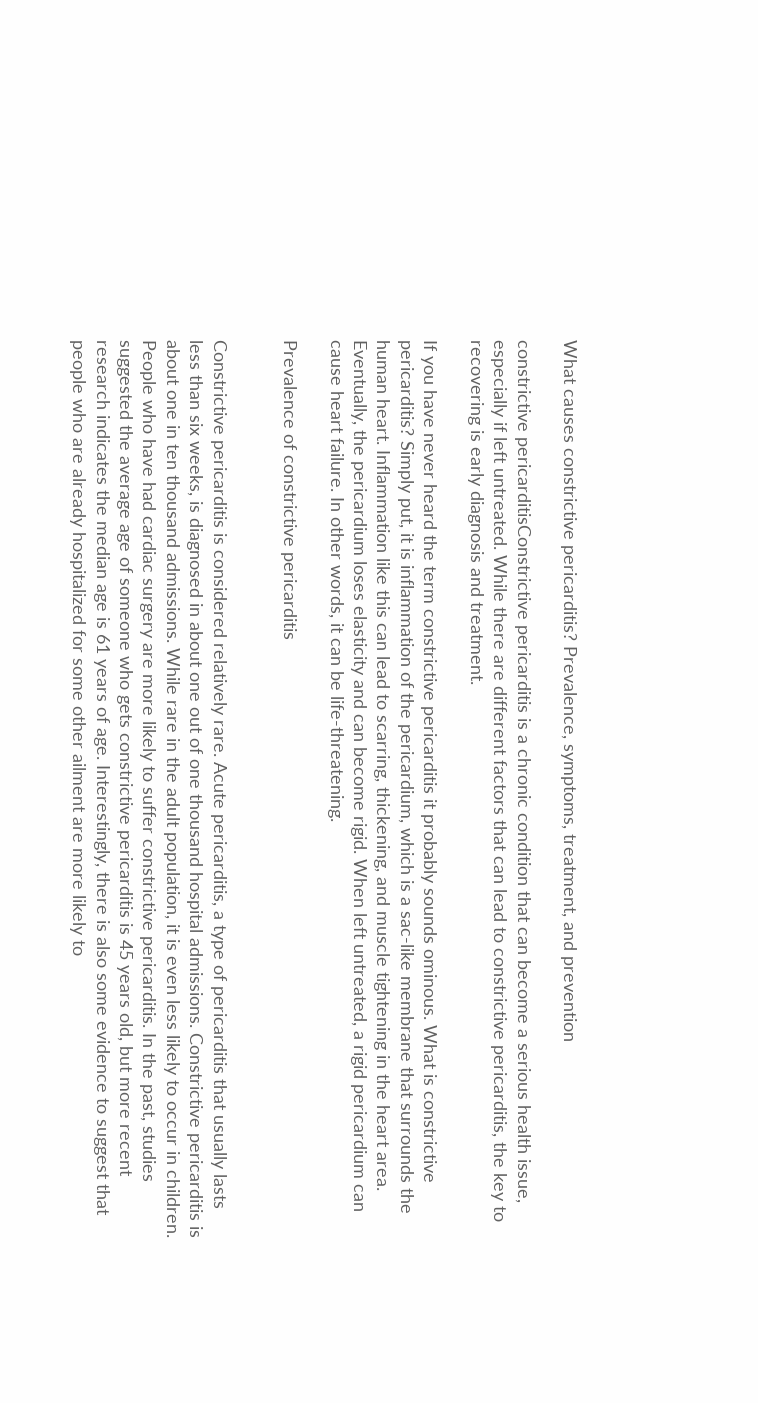What causes constrictive pericarditis? Prevalence, symptoms, treatment, and prevention

constrictive pericarditisConstrictive pericarditis is a chronic condition that can become a serious health issue, especially if left untreated. While there are different factors that can lead to constrictive pericarditis, the key to recovering is early diagnosis and treatment.

If you have never heard the term constrictive pericarditis it probably sounds ominous. What is constrictive pericarditis? Simply put, it is inflammation of the pericardium, which is a sac-like membrane that surrounds the human heart. Inflammation like this can lead to scarring, thickening, and muscle tightening in the heart area. Eventually, the pericardium loses elasticity and can become rigid. When left untreated, a rigid pericardium can cause heart failure. In other words, it can be life-threatening.

Prevalence of constrictive pericarditis


Constrictive pericarditis is considered relatively rare. Acute pericarditis, a type of pericarditis that usually lasts less than six weeks, is diagnosed in about one out of one thousand hospital admissions. Constrictive pericarditis is about one in ten thousand admissions. While rare in the adult population, it is even less likely to occur in children. People who have had cardiac surgery are more likely to suffer constrictive pericarditis. In the past, studies suggested the average age of someone who gets constrictive pericarditis is 45 years old, but more recent research indicates the median age is 61 years of age. Interestingly, there is also some evidence to suggest that people who are already hospitalized for some other ailment are more likely to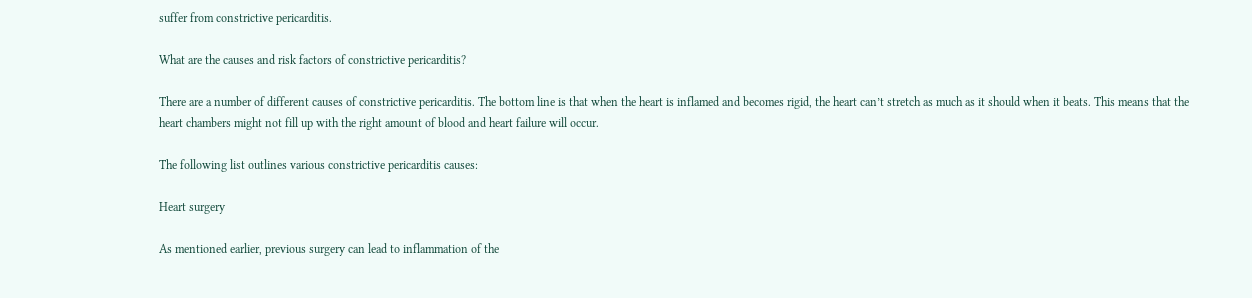suffer from constrictive pericarditis.

What are the causes and risk factors of constrictive pericarditis?

There are a number of different causes of constrictive pericarditis. The bottom line is that when the heart is inflamed and becomes rigid, the heart can’t stretch as much as it should when it beats. This means that the heart chambers might not fill up with the right amount of blood and heart failure will occur.

The following list outlines various constrictive pericarditis causes:

Heart surgery

As mentioned earlier, previous surgery can lead to inflammation of the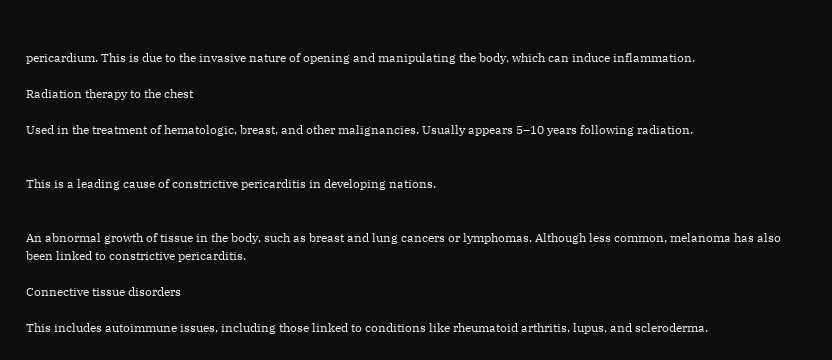pericardium. This is due to the invasive nature of opening and manipulating the body, which can induce inflammation.

Radiation therapy to the chest

Used in the treatment of hematologic, breast, and other malignancies. Usually appears 5–10 years following radiation.


This is a leading cause of constrictive pericarditis in developing nations.


An abnormal growth of tissue in the body, such as breast and lung cancers or lymphomas. Although less common, melanoma has also been linked to constrictive pericarditis.

Connective tissue disorders

This includes autoimmune issues, including those linked to conditions like rheumatoid arthritis, lupus, and scleroderma.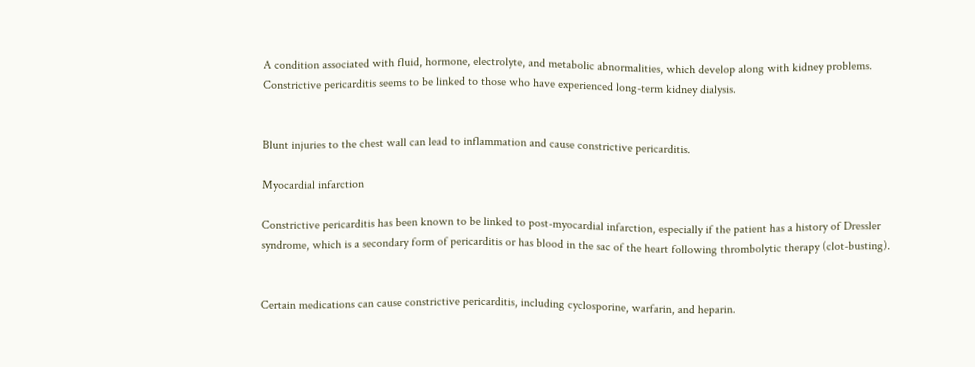A condition associated with fluid, hormone, electrolyte, and metabolic abnormalities, which develop along with kidney problems. Constrictive pericarditis seems to be linked to those who have experienced long-term kidney dialysis.


Blunt injuries to the chest wall can lead to inflammation and cause constrictive pericarditis.

Myocardial infarction

Constrictive pericarditis has been known to be linked to post-myocardial infarction, especially if the patient has a history of Dressler syndrome, which is a secondary form of pericarditis or has blood in the sac of the heart following thrombolytic therapy (clot-busting).


Certain medications can cause constrictive pericarditis, including cyclosporine, warfarin, and heparin.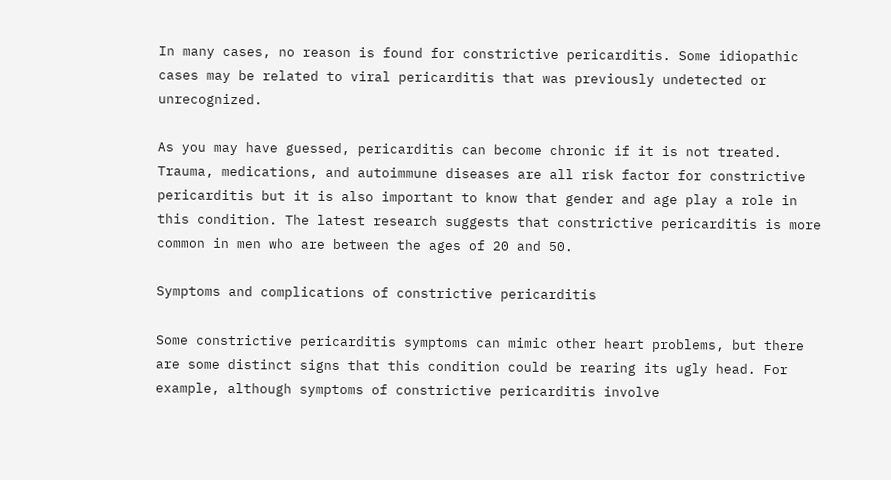In many cases, no reason is found for constrictive pericarditis. Some idiopathic cases may be related to viral pericarditis that was previously undetected or unrecognized.

As you may have guessed, pericarditis can become chronic if it is not treated. Trauma, medications, and autoimmune diseases are all risk factor for constrictive pericarditis but it is also important to know that gender and age play a role in this condition. The latest research suggests that constrictive pericarditis is more common in men who are between the ages of 20 and 50.

Symptoms and complications of constrictive pericarditis

Some constrictive pericarditis symptoms can mimic other heart problems, but there are some distinct signs that this condition could be rearing its ugly head. For example, although symptoms of constrictive pericarditis involve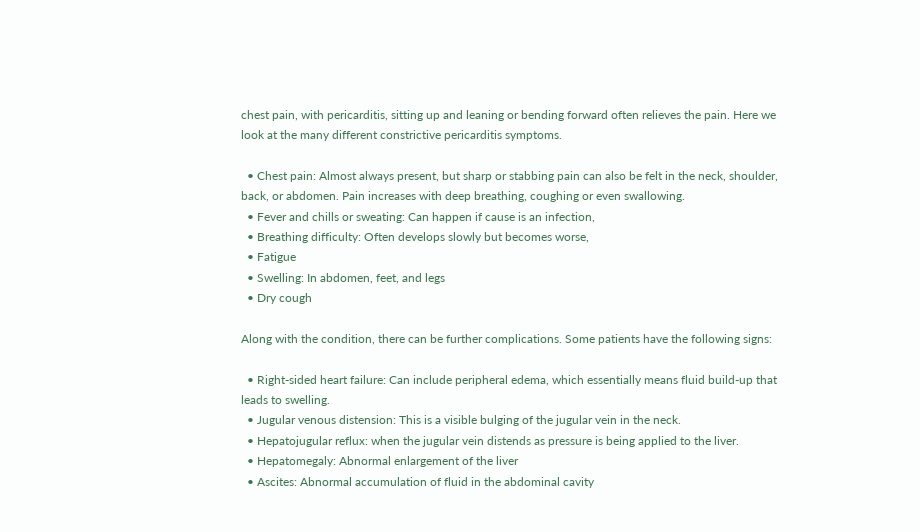chest pain, with pericarditis, sitting up and leaning or bending forward often relieves the pain. Here we look at the many different constrictive pericarditis symptoms.

  • Chest pain: Almost always present, but sharp or stabbing pain can also be felt in the neck, shoulder, back, or abdomen. Pain increases with deep breathing, coughing or even swallowing.
  • Fever and chills or sweating: Can happen if cause is an infection,
  • Breathing difficulty: Often develops slowly but becomes worse,
  • Fatigue
  • Swelling: In abdomen, feet, and legs
  • Dry cough

Along with the condition, there can be further complications. Some patients have the following signs:

  • Right-sided heart failure: Can include peripheral edema, which essentially means fluid build-up that leads to swelling.
  • Jugular venous distension: This is a visible bulging of the jugular vein in the neck.
  • Hepatojugular reflux: when the jugular vein distends as pressure is being applied to the liver.
  • Hepatomegaly: Abnormal enlargement of the liver
  • Ascites: Abnormal accumulation of fluid in the abdominal cavity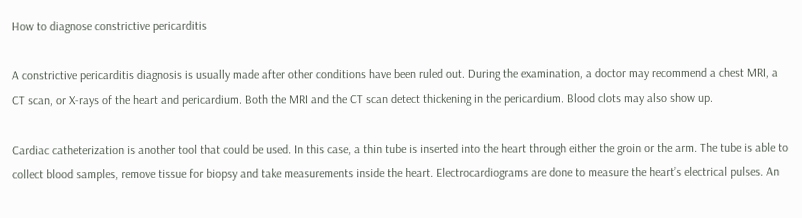How to diagnose constrictive pericarditis

A constrictive pericarditis diagnosis is usually made after other conditions have been ruled out. During the examination, a doctor may recommend a chest MRI, a CT scan, or X-rays of the heart and pericardium. Both the MRI and the CT scan detect thickening in the pericardium. Blood clots may also show up.

Cardiac catheterization is another tool that could be used. In this case, a thin tube is inserted into the heart through either the groin or the arm. The tube is able to collect blood samples, remove tissue for biopsy and take measurements inside the heart. Electrocardiograms are done to measure the heart’s electrical pulses. An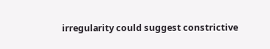irregularity could suggest constrictive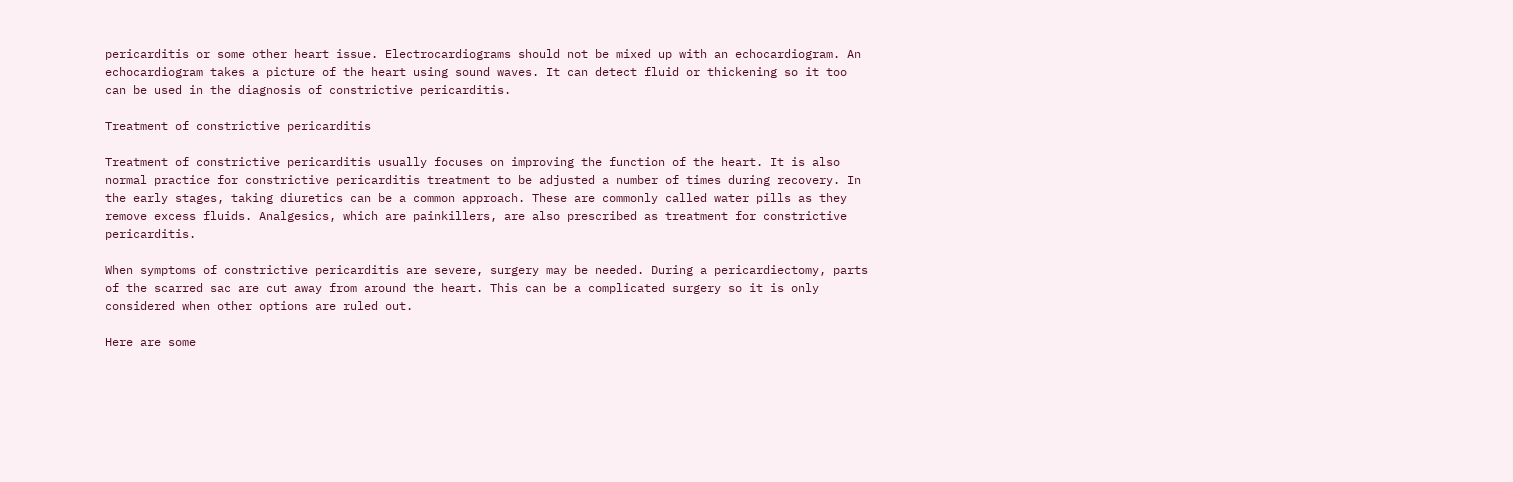pericarditis or some other heart issue. Electrocardiograms should not be mixed up with an echocardiogram. An echocardiogram takes a picture of the heart using sound waves. It can detect fluid or thickening so it too can be used in the diagnosis of constrictive pericarditis.

Treatment of constrictive pericarditis

Treatment of constrictive pericarditis usually focuses on improving the function of the heart. It is also normal practice for constrictive pericarditis treatment to be adjusted a number of times during recovery. In the early stages, taking diuretics can be a common approach. These are commonly called water pills as they remove excess fluids. Analgesics, which are painkillers, are also prescribed as treatment for constrictive pericarditis.

When symptoms of constrictive pericarditis are severe, surgery may be needed. During a pericardiectomy, parts of the scarred sac are cut away from around the heart. This can be a complicated surgery so it is only considered when other options are ruled out.

Here are some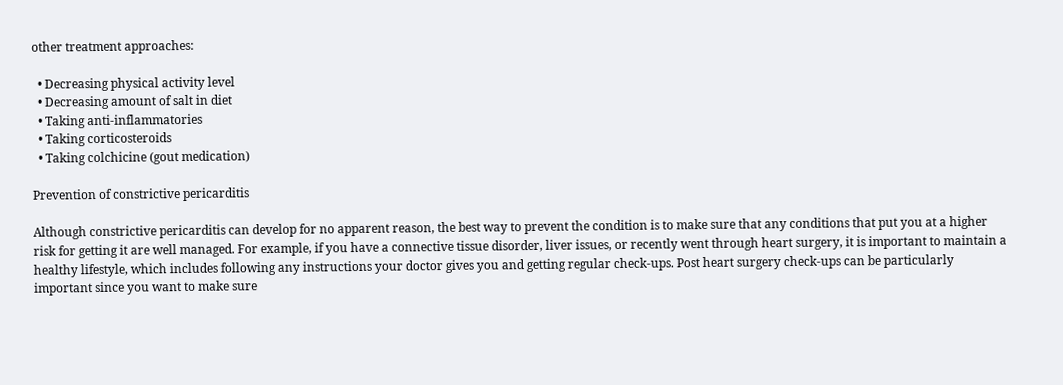other treatment approaches:

  • Decreasing physical activity level
  • Decreasing amount of salt in diet
  • Taking anti-inflammatories
  • Taking corticosteroids
  • Taking colchicine (gout medication)

Prevention of constrictive pericarditis

Although constrictive pericarditis can develop for no apparent reason, the best way to prevent the condition is to make sure that any conditions that put you at a higher risk for getting it are well managed. For example, if you have a connective tissue disorder, liver issues, or recently went through heart surgery, it is important to maintain a healthy lifestyle, which includes following any instructions your doctor gives you and getting regular check-ups. Post heart surgery check-ups can be particularly important since you want to make sure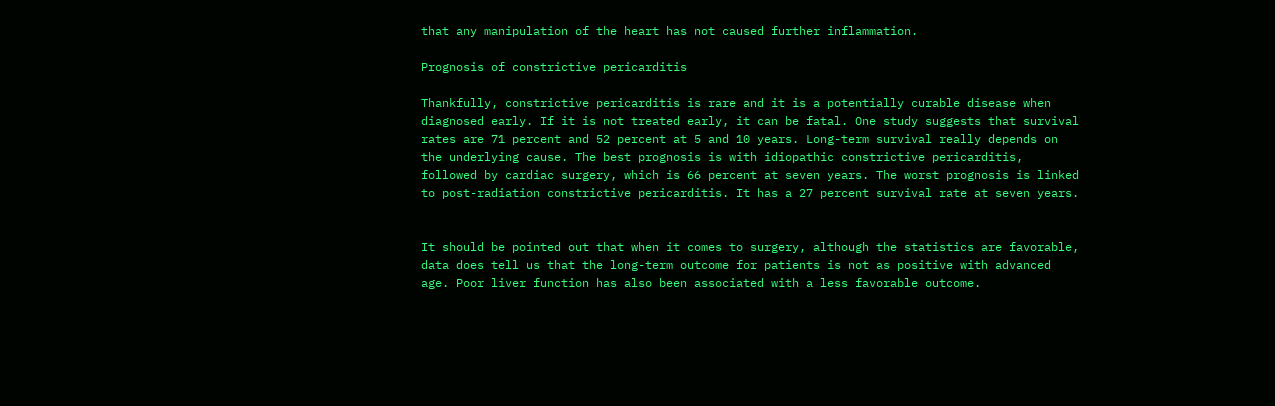that any manipulation of the heart has not caused further inflammation.

Prognosis of constrictive pericarditis

Thankfully, constrictive pericarditis is rare and it is a potentially curable disease when diagnosed early. If it is not treated early, it can be fatal. One study suggests that survival rates are 71 percent and 52 percent at 5 and 10 years. Long-term survival really depends on the underlying cause. The best prognosis is with idiopathic constrictive pericarditis, followed by cardiac surgery, which is 66 percent at seven years. The worst prognosis is linked to post-radiation constrictive pericarditis. It has a 27 percent survival rate at seven years.


It should be pointed out that when it comes to surgery, although the statistics are favorable, data does tell us that the long-term outcome for patients is not as positive with advanced age. Poor liver function has also been associated with a less favorable outcome.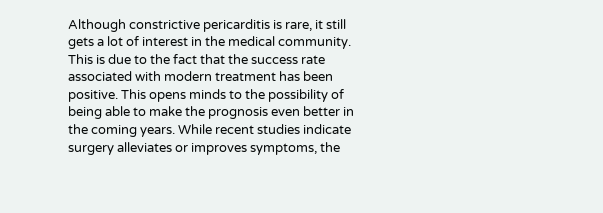Although constrictive pericarditis is rare, it still gets a lot of interest in the medical community. This is due to the fact that the success rate associated with modern treatment has been positive. This opens minds to the possibility of being able to make the prognosis even better in the coming years. While recent studies indicate surgery alleviates or improves symptoms, the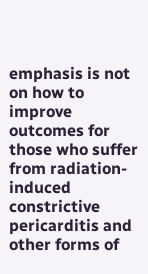emphasis is not on how to improve outcomes for those who suffer from radiation-induced constrictive pericarditis and other forms of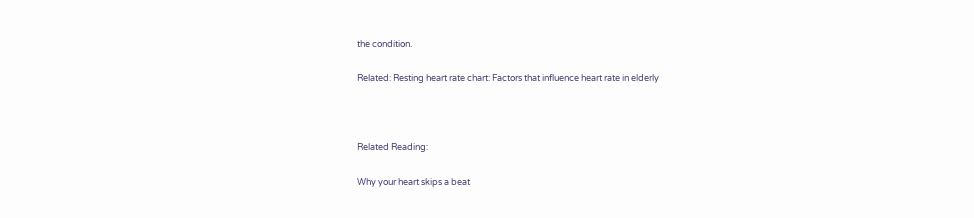the condition.

Related: Resting heart rate chart: Factors that influence heart rate in elderly



Related Reading:

Why your heart skips a beat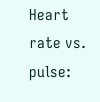Heart rate vs. pulse: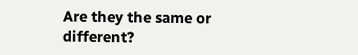Are they the same or different?